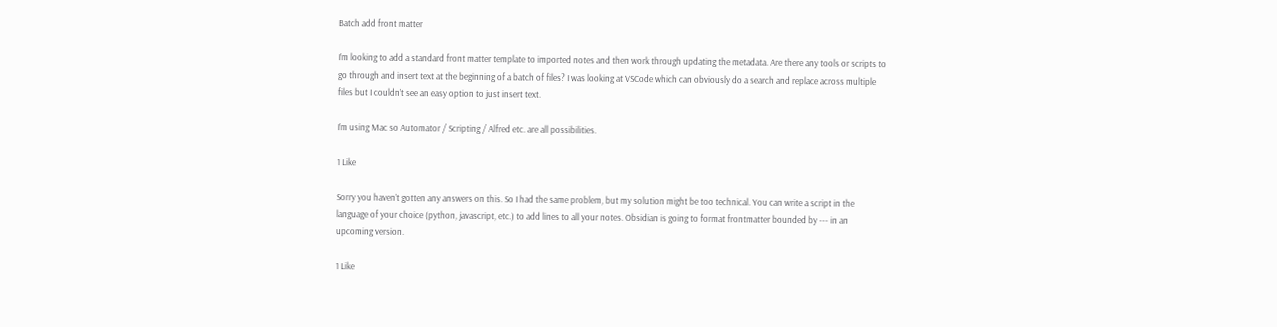Batch add front matter

I’m looking to add a standard front matter template to imported notes and then work through updating the metadata. Are there any tools or scripts to go through and insert text at the beginning of a batch of files? I was looking at VSCode which can obviously do a search and replace across multiple files but I couldn’t see an easy option to just insert text.

I’m using Mac so Automator / Scripting / Alfred etc. are all possibilities.

1 Like

Sorry you haven’t gotten any answers on this. So I had the same problem, but my solution might be too technical. You can write a script in the language of your choice (python, javascript, etc.) to add lines to all your notes. Obsidian is going to format frontmatter bounded by --- in an upcoming version.

1 Like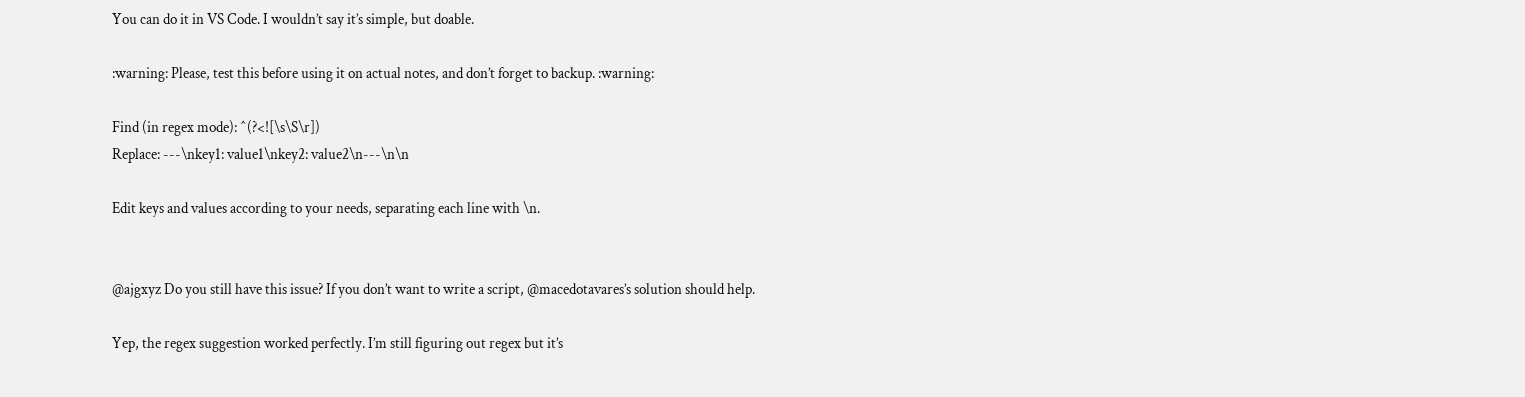You can do it in VS Code. I wouldn’t say it’s simple, but doable.

:warning: Please, test this before using it on actual notes, and don’t forget to backup. :warning:

Find (in regex mode): ^(?<![\s\S\r])
Replace: ---\nkey1: value1\nkey2: value2\n---\n\n

Edit keys and values according to your needs, separating each line with \n.


@ajgxyz Do you still have this issue? If you don’t want to write a script, @macedotavares’s solution should help.

Yep, the regex suggestion worked perfectly. I’m still figuring out regex but it’s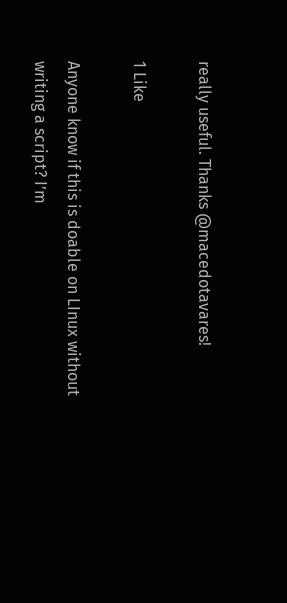really useful. Thanks @macedotavares!

1 Like

Anyone know if this is doable on LInux without writing a script? I’m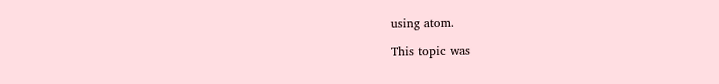using atom.

This topic was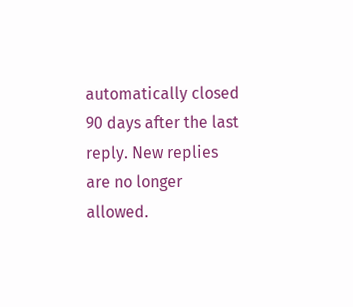automatically closed 90 days after the last reply. New replies are no longer allowed.